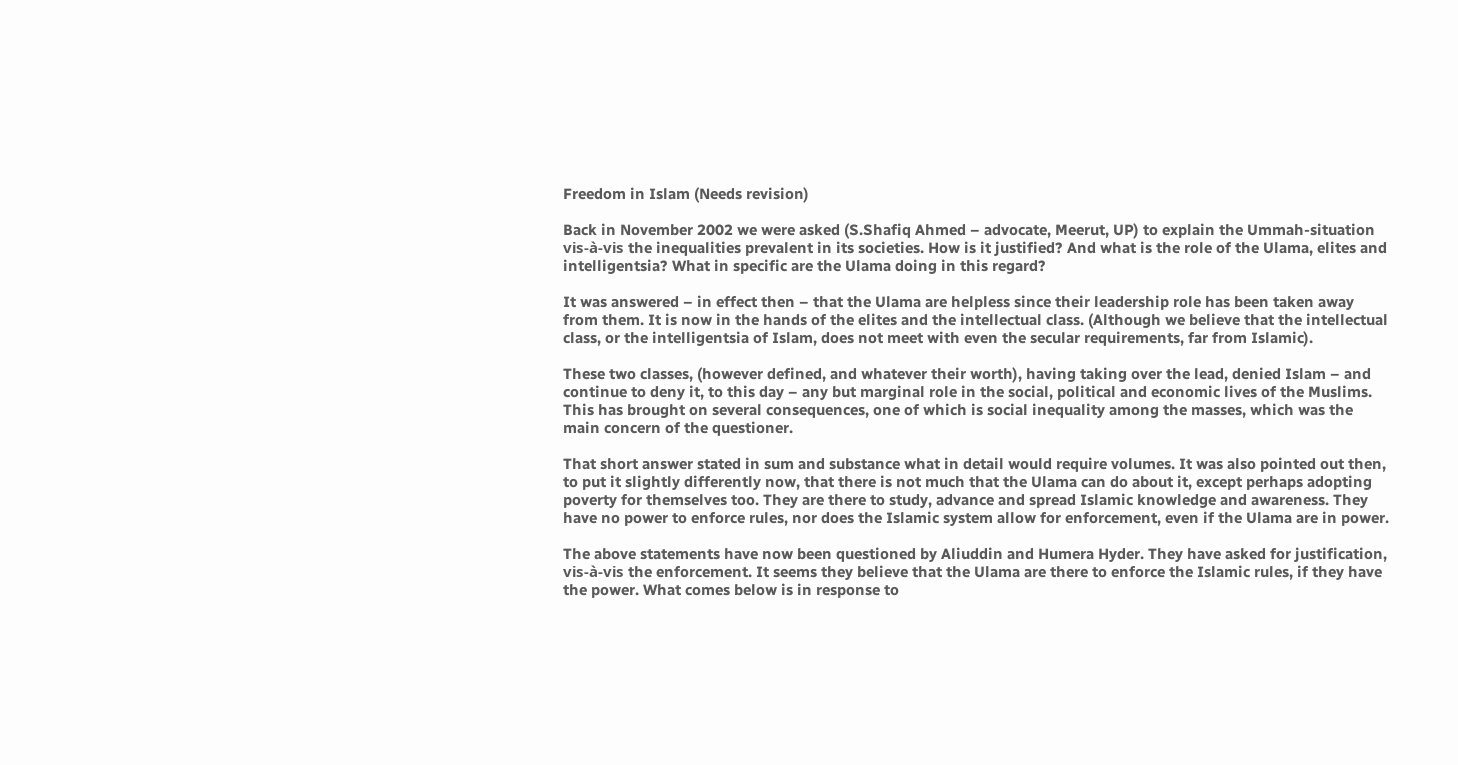Freedom in Islam (Needs revision)

Back in November 2002 we were asked (S.Shafiq Ahmed – advocate, Meerut, UP) to explain the Ummah-situation vis-à-vis the inequalities prevalent in its societies. How is it justified? And what is the role of the Ulama, elites and intelligentsia? What in specific are the Ulama doing in this regard?

It was answered – in effect then – that the Ulama are helpless since their leadership role has been taken away from them. It is now in the hands of the elites and the intellectual class. (Although we believe that the intellectual class, or the intelligentsia of Islam, does not meet with even the secular requirements, far from Islamic).

These two classes, (however defined, and whatever their worth), having taking over the lead, denied Islam – and continue to deny it, to this day – any but marginal role in the social, political and economic lives of the Muslims. This has brought on several consequences, one of which is social inequality among the masses, which was the main concern of the questioner.

That short answer stated in sum and substance what in detail would require volumes. It was also pointed out then, to put it slightly differently now, that there is not much that the Ulama can do about it, except perhaps adopting poverty for themselves too. They are there to study, advance and spread Islamic knowledge and awareness. They have no power to enforce rules, nor does the Islamic system allow for enforcement, even if the Ulama are in power.

The above statements have now been questioned by Aliuddin and Humera Hyder. They have asked for justification, vis-à-vis the enforcement. It seems they believe that the Ulama are there to enforce the Islamic rules, if they have the power. What comes below is in response to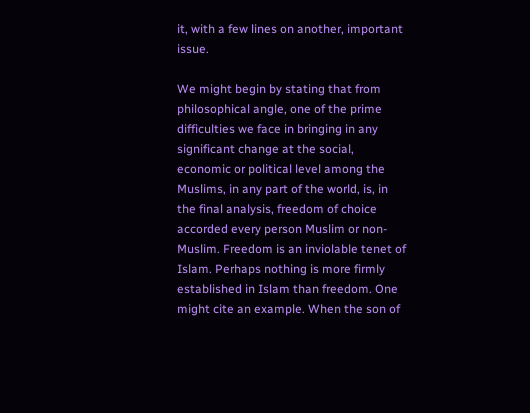it, with a few lines on another, important issue.

We might begin by stating that from philosophical angle, one of the prime difficulties we face in bringing in any significant change at the social, economic or political level among the Muslims, in any part of the world, is, in the final analysis, freedom of choice accorded every person Muslim or non-Muslim. Freedom is an inviolable tenet of Islam. Perhaps nothing is more firmly established in Islam than freedom. One might cite an example. When the son of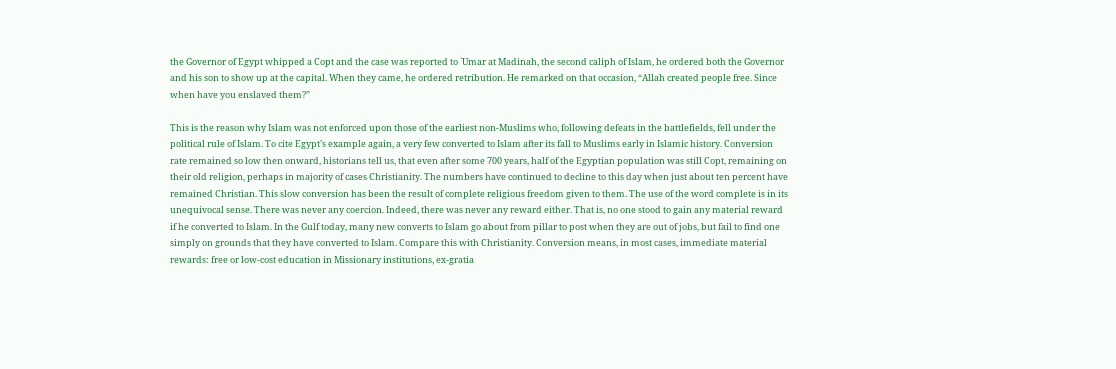the Governor of Egypt whipped a Copt and the case was reported to `Umar at Madinah, the second caliph of Islam, he ordered both the Governor and his son to show up at the capital. When they came, he ordered retribution. He remarked on that occasion, “Allah created people free. Since when have you enslaved them?”

This is the reason why Islam was not enforced upon those of the earliest non-Muslims who, following defeats in the battlefields, fell under the political rule of Islam. To cite Egypt’s example again, a very few converted to Islam after its fall to Muslims early in Islamic history. Conversion rate remained so low then onward, historians tell us, that even after some 700 years, half of the Egyptian population was still Copt, remaining on their old religion, perhaps in majority of cases Christianity. The numbers have continued to decline to this day when just about ten percent have remained Christian. This slow conversion has been the result of complete religious freedom given to them. The use of the word complete is in its unequivocal sense. There was never any coercion. Indeed, there was never any reward either. That is, no one stood to gain any material reward if he converted to Islam. In the Gulf today, many new converts to Islam go about from pillar to post when they are out of jobs, but fail to find one simply on grounds that they have converted to Islam. Compare this with Christianity. Conversion means, in most cases, immediate material rewards: free or low-cost education in Missionary institutions, ex-gratia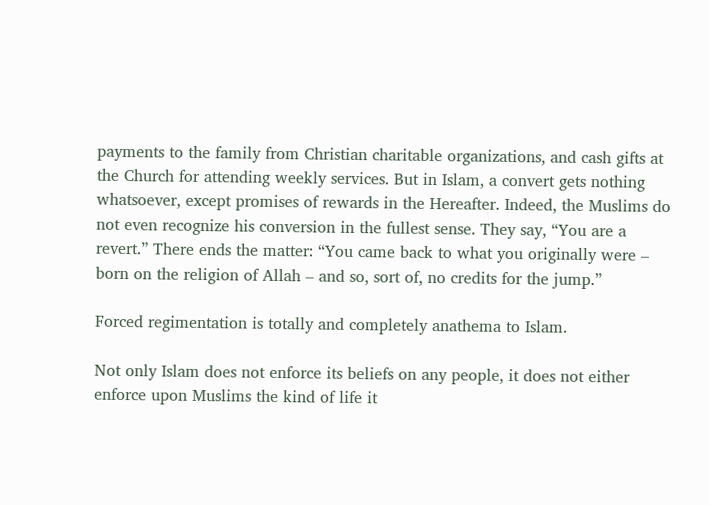payments to the family from Christian charitable organizations, and cash gifts at the Church for attending weekly services. But in Islam, a convert gets nothing whatsoever, except promises of rewards in the Hereafter. Indeed, the Muslims do not even recognize his conversion in the fullest sense. They say, “You are a revert.” There ends the matter: “You came back to what you originally were – born on the religion of Allah – and so, sort of, no credits for the jump.”

Forced regimentation is totally and completely anathema to Islam.

Not only Islam does not enforce its beliefs on any people, it does not either enforce upon Muslims the kind of life it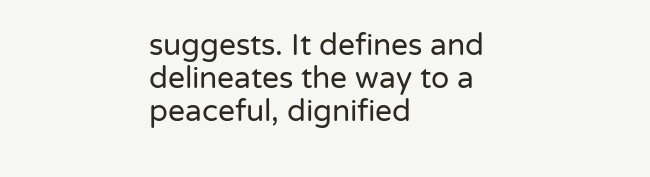suggests. It defines and delineates the way to a peaceful, dignified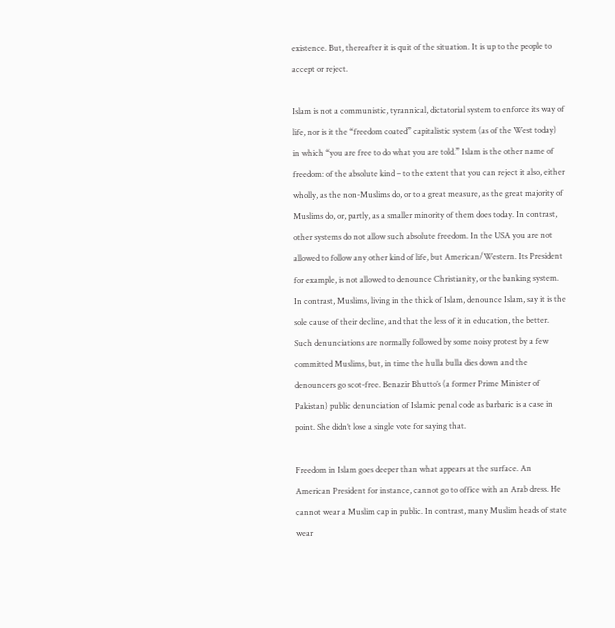existence. But, thereafter it is quit of the situation. It is up to the people to accept or reject.

Islam is not a communistic, tyrannical, dictatorial system to enforce its way of life, nor is it the “freedom coated” capitalistic system (as of the West today) in which “you are free to do what you are told.” Islam is the other name of freedom: of the absolute kind – to the extent that you can reject it also, either wholly, as the non-Muslims do, or to a great measure, as the great majority of Muslims do, or, partly, as a smaller minority of them does today. In contrast, other systems do not allow such absolute freedom. In the USA you are not allowed to follow any other kind of life, but American/Western. Its President for example, is not allowed to denounce Christianity, or the banking system. In contrast, Muslims, living in the thick of Islam, denounce Islam, say it is the sole cause of their decline, and that the less of it in education, the better. Such denunciations are normally followed by some noisy protest by a few committed Muslims, but, in time the hulla bulla dies down and the denouncers go scot-free. Benazir Bhutto’s (a former Prime Minister of Pakistan) public denunciation of Islamic penal code as barbaric is a case in point. She didn’t lose a single vote for saying that.

Freedom in Islam goes deeper than what appears at the surface. An American President for instance, cannot go to office with an Arab dress. He cannot wear a Muslim cap in public. In contrast, many Muslim heads of state wear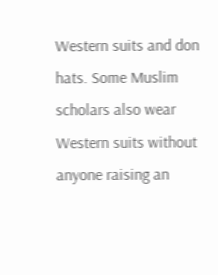Western suits and don hats. Some Muslim scholars also wear Western suits without anyone raising an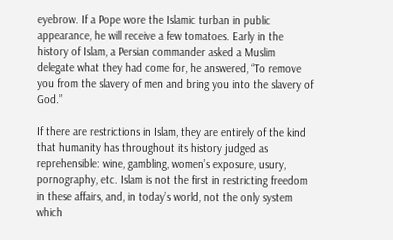eyebrow. If a Pope wore the Islamic turban in public appearance, he will receive a few tomatoes. Early in the history of Islam, a Persian commander asked a Muslim delegate what they had come for, he answered, “To remove you from the slavery of men and bring you into the slavery of God.”

If there are restrictions in Islam, they are entirely of the kind that humanity has throughout its history judged as reprehensible: wine, gambling, women’s exposure, usury, pornography, etc. Islam is not the first in restricting freedom in these affairs, and, in today’s world, not the only system which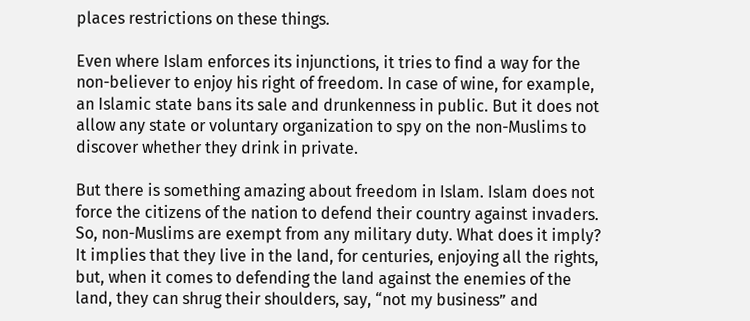places restrictions on these things.

Even where Islam enforces its injunctions, it tries to find a way for the non-believer to enjoy his right of freedom. In case of wine, for example, an Islamic state bans its sale and drunkenness in public. But it does not allow any state or voluntary organization to spy on the non-Muslims to discover whether they drink in private.

But there is something amazing about freedom in Islam. Islam does not force the citizens of the nation to defend their country against invaders. So, non-Muslims are exempt from any military duty. What does it imply? It implies that they live in the land, for centuries, enjoying all the rights, but, when it comes to defending the land against the enemies of the land, they can shrug their shoulders, say, “not my business” and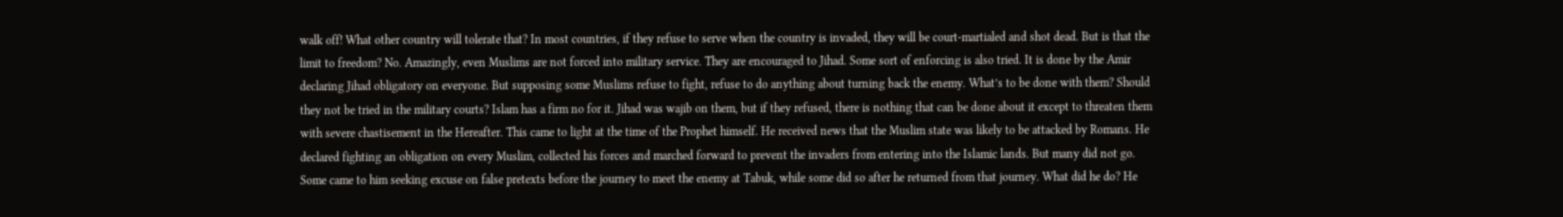walk off! What other country will tolerate that? In most countries, if they refuse to serve when the country is invaded, they will be court-martialed and shot dead. But is that the limit to freedom? No. Amazingly, even Muslims are not forced into military service. They are encouraged to Jihad. Some sort of enforcing is also tried. It is done by the Amir declaring Jihad obligatory on everyone. But supposing some Muslims refuse to fight, refuse to do anything about turning back the enemy. What’s to be done with them? Should they not be tried in the military courts? Islam has a firm no for it. Jihad was wajib on them, but if they refused, there is nothing that can be done about it except to threaten them with severe chastisement in the Hereafter. This came to light at the time of the Prophet himself. He received news that the Muslim state was likely to be attacked by Romans. He declared fighting an obligation on every Muslim, collected his forces and marched forward to prevent the invaders from entering into the Islamic lands. But many did not go. Some came to him seeking excuse on false pretexts before the journey to meet the enemy at Tabuk, while some did so after he returned from that journey. What did he do? He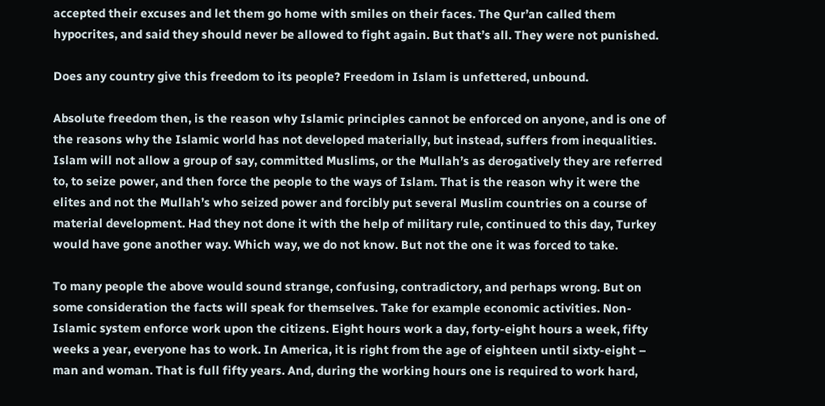accepted their excuses and let them go home with smiles on their faces. The Qur’an called them hypocrites, and said they should never be allowed to fight again. But that’s all. They were not punished.

Does any country give this freedom to its people? Freedom in Islam is unfettered, unbound.

Absolute freedom then, is the reason why Islamic principles cannot be enforced on anyone, and is one of the reasons why the Islamic world has not developed materially, but instead, suffers from inequalities. Islam will not allow a group of say, committed Muslims, or the Mullah’s as derogatively they are referred to, to seize power, and then force the people to the ways of Islam. That is the reason why it were the elites and not the Mullah’s who seized power and forcibly put several Muslim countries on a course of material development. Had they not done it with the help of military rule, continued to this day, Turkey would have gone another way. Which way, we do not know. But not the one it was forced to take.

To many people the above would sound strange, confusing, contradictory, and perhaps wrong. But on some consideration the facts will speak for themselves. Take for example economic activities. Non-Islamic system enforce work upon the citizens. Eight hours work a day, forty-eight hours a week, fifty weeks a year, everyone has to work. In America, it is right from the age of eighteen until sixty-eight – man and woman. That is full fifty years. And, during the working hours one is required to work hard,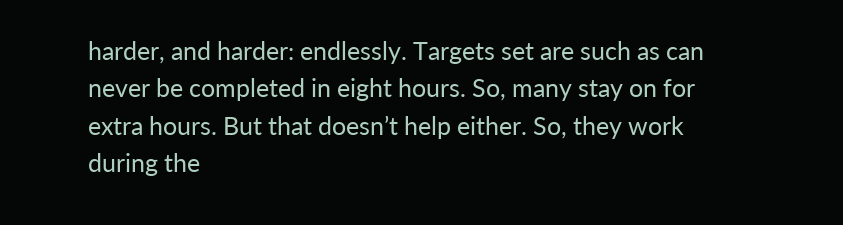harder, and harder: endlessly. Targets set are such as can never be completed in eight hours. So, many stay on for extra hours. But that doesn’t help either. So, they work during the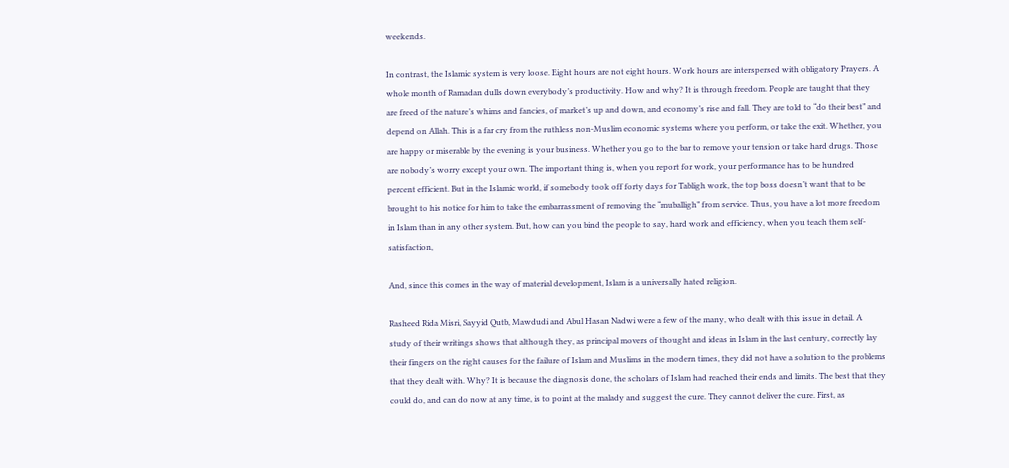weekends.

In contrast, the Islamic system is very loose. Eight hours are not eight hours. Work hours are interspersed with obligatory Prayers. A whole month of Ramadan dulls down everybody’s productivity. How and why? It is through freedom. People are taught that they are freed of the nature’s whims and fancies, of market’s up and down, and economy’s rise and fall. They are told to “do their best” and depend on Allah. This is a far cry from the ruthless non-Muslim economic systems where you perform, or take the exit. Whether, you are happy or miserable by the evening is your business. Whether you go to the bar to remove your tension or take hard drugs. Those are nobody’s worry except your own. The important thing is, when you report for work, your performance has to be hundred percent efficient. But in the Islamic world, if somebody took off forty days for Tabligh work, the top boss doesn’t want that to be brought to his notice for him to take the embarrassment of removing the “muballigh” from service. Thus, you have a lot more freedom in Islam than in any other system. But, how can you bind the people to say, hard work and efficiency, when you teach them self-satisfaction,

And, since this comes in the way of material development, Islam is a universally hated religion.

Rasheed Rida Misri, Sayyid Qutb, Mawdudi and Abul Hasan Nadwi were a few of the many, who dealt with this issue in detail. A study of their writings shows that although they, as principal movers of thought and ideas in Islam in the last century, correctly lay their fingers on the right causes for the failure of Islam and Muslims in the modern times, they did not have a solution to the problems that they dealt with. Why? It is because the diagnosis done, the scholars of Islam had reached their ends and limits. The best that they could do, and can do now at any time, is to point at the malady and suggest the cure. They cannot deliver the cure. First, as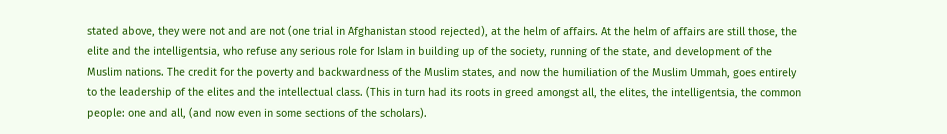stated above, they were not and are not (one trial in Afghanistan stood rejected), at the helm of affairs. At the helm of affairs are still those, the elite and the intelligentsia, who refuse any serious role for Islam in building up of the society, running of the state, and development of the Muslim nations. The credit for the poverty and backwardness of the Muslim states, and now the humiliation of the Muslim Ummah, goes entirely to the leadership of the elites and the intellectual class. (This in turn had its roots in greed amongst all, the elites, the intelligentsia, the common people: one and all, (and now even in some sections of the scholars).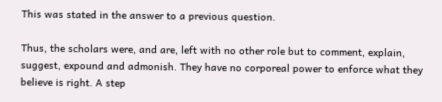This was stated in the answer to a previous question.

Thus, the scholars were, and are, left with no other role but to comment, explain, suggest, expound and admonish. They have no corporeal power to enforce what they believe is right. A step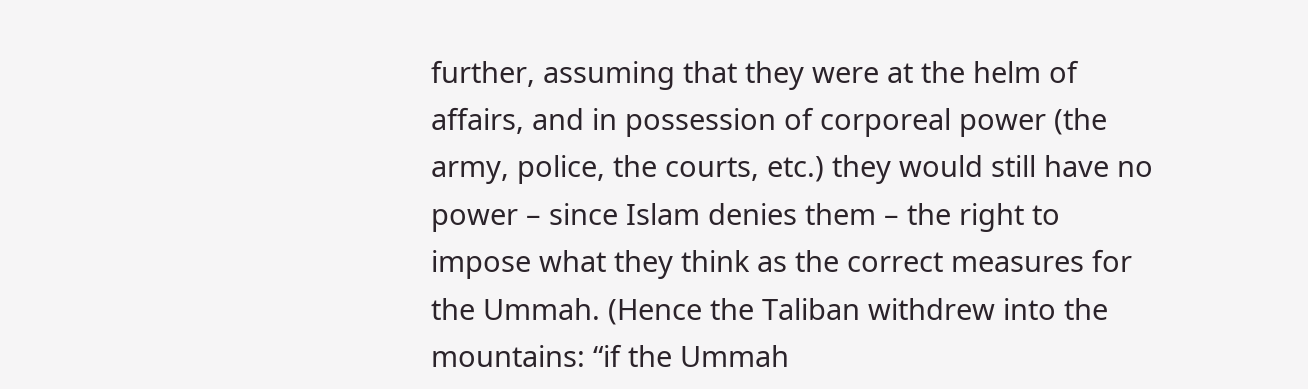further, assuming that they were at the helm of affairs, and in possession of corporeal power (the army, police, the courts, etc.) they would still have no power – since Islam denies them – the right to impose what they think as the correct measures for the Ummah. (Hence the Taliban withdrew into the mountains: “if the Ummah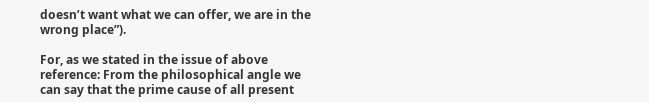doesn’t want what we can offer, we are in the wrong place”).

For, as we stated in the issue of above reference: From the philosophical angle we can say that the prime cause of all present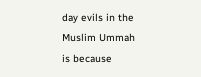day evils in the Muslim Ummah is because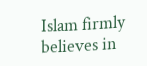Islam firmly believes in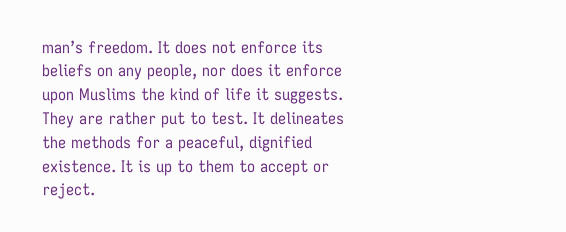man’s freedom. It does not enforce its beliefs on any people, nor does it enforce upon Muslims the kind of life it suggests. They are rather put to test. It delineates the methods for a peaceful, dignified existence. It is up to them to accept or reject.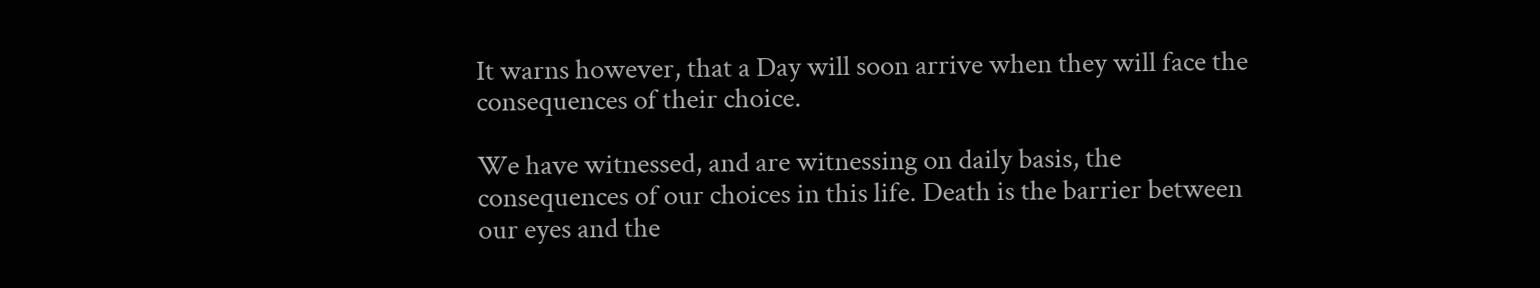It warns however, that a Day will soon arrive when they will face the consequences of their choice.

We have witnessed, and are witnessing on daily basis, the consequences of our choices in this life. Death is the barrier between our eyes and the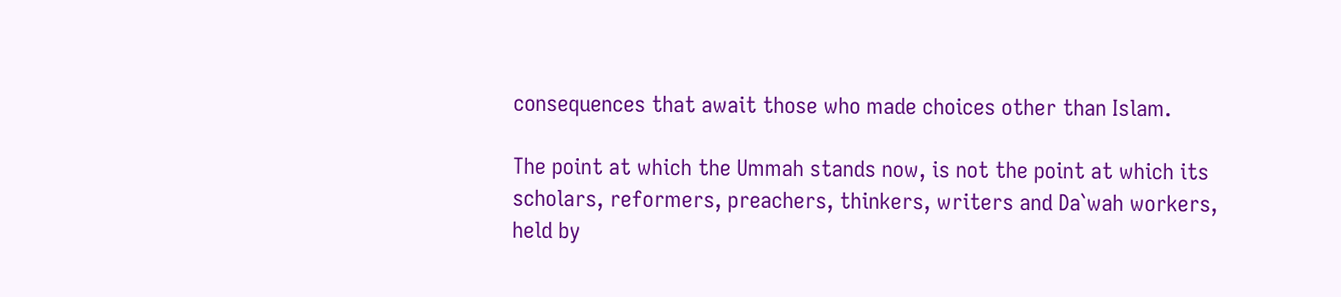consequences that await those who made choices other than Islam.

The point at which the Ummah stands now, is not the point at which its scholars, reformers, preachers, thinkers, writers and Da`wah workers, held by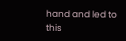hand and led to this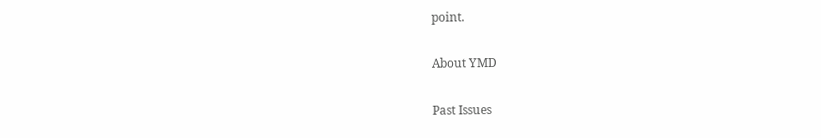point.

About YMD

Past Issues